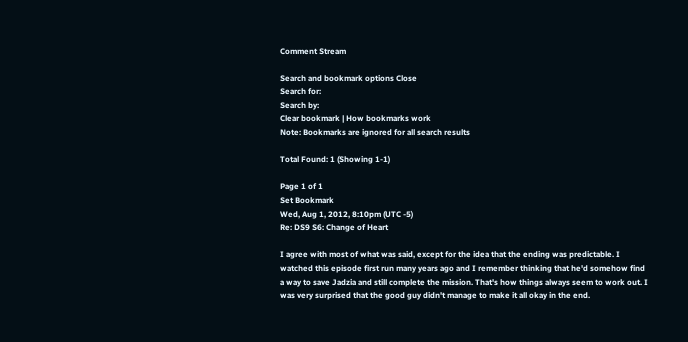Comment Stream

Search and bookmark options Close
Search for:
Search by:
Clear bookmark | How bookmarks work
Note: Bookmarks are ignored for all search results

Total Found: 1 (Showing 1-1)

Page 1 of 1
Set Bookmark
Wed, Aug 1, 2012, 8:10pm (UTC -5)
Re: DS9 S6: Change of Heart

I agree with most of what was said, except for the idea that the ending was predictable. I watched this episode first run many years ago and I remember thinking that he'd somehow find a way to save Jadzia and still complete the mission. That's how things always seem to work out. I was very surprised that the good guy didn't manage to make it all okay in the end.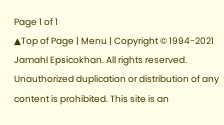Page 1 of 1
▲Top of Page | Menu | Copyright © 1994-2021 Jamahl Epsicokhan. All rights reserved. Unauthorized duplication or distribution of any content is prohibited. This site is an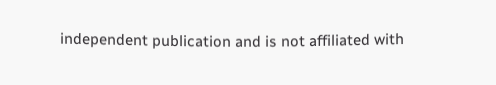independent publication and is not affiliated with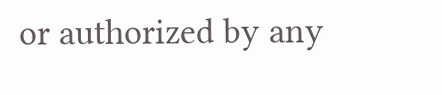or authorized by any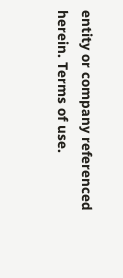entity or company referenced herein. Terms of use.